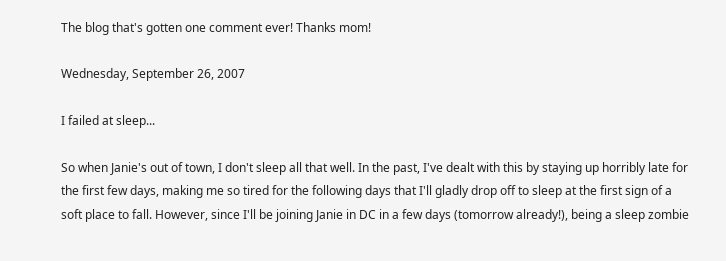The blog that's gotten one comment ever! Thanks mom!

Wednesday, September 26, 2007

I failed at sleep...

So when Janie's out of town, I don't sleep all that well. In the past, I've dealt with this by staying up horribly late for the first few days, making me so tired for the following days that I'll gladly drop off to sleep at the first sign of a soft place to fall. However, since I'll be joining Janie in DC in a few days (tomorrow already!), being a sleep zombie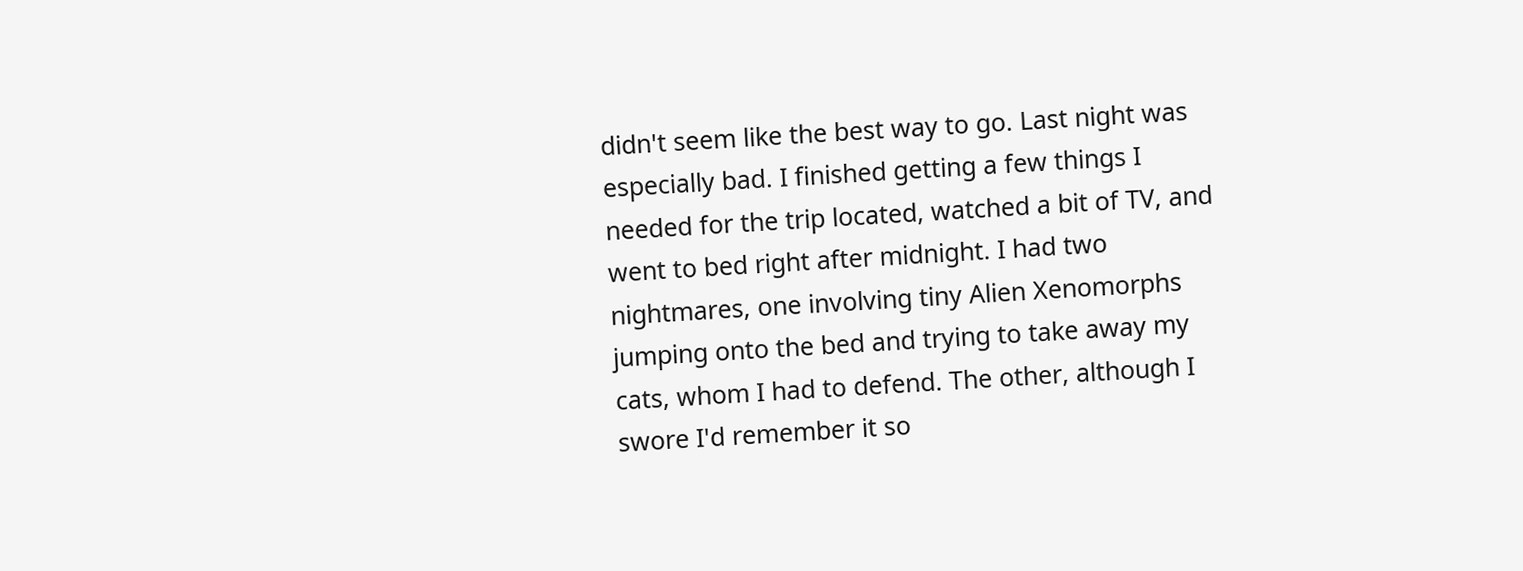didn't seem like the best way to go. Last night was especially bad. I finished getting a few things I needed for the trip located, watched a bit of TV, and went to bed right after midnight. I had two nightmares, one involving tiny Alien Xenomorphs jumping onto the bed and trying to take away my cats, whom I had to defend. The other, although I swore I'd remember it so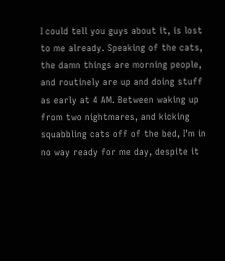I could tell you guys about it, is lost to me already. Speaking of the cats, the damn things are morning people, and routinely are up and doing stuff as early at 4 AM. Between waking up from two nightmares, and kicking squabbling cats off of the bed, I'm in no way ready for me day, despite it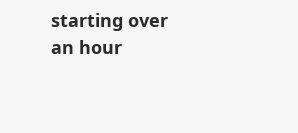starting over an hour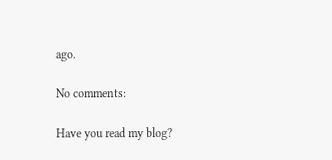ago.

No comments:

Have you read my blog?